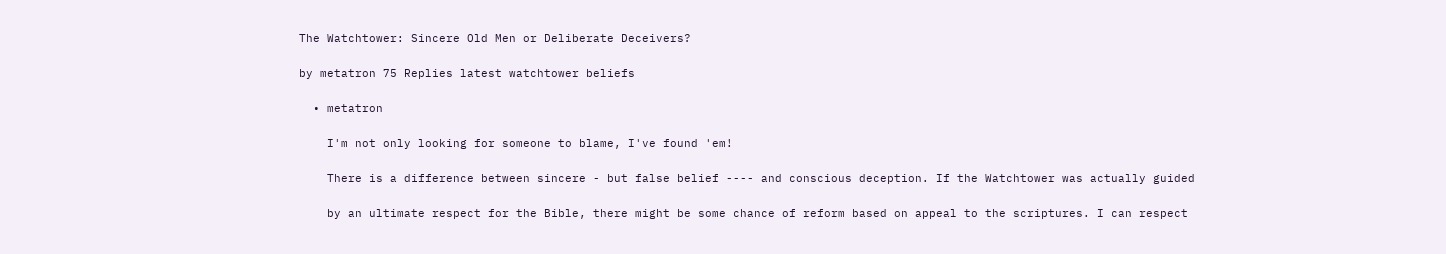The Watchtower: Sincere Old Men or Deliberate Deceivers?

by metatron 75 Replies latest watchtower beliefs

  • metatron

    I'm not only looking for someone to blame, I've found 'em!

    There is a difference between sincere - but false belief ---- and conscious deception. If the Watchtower was actually guided

    by an ultimate respect for the Bible, there might be some chance of reform based on appeal to the scriptures. I can respect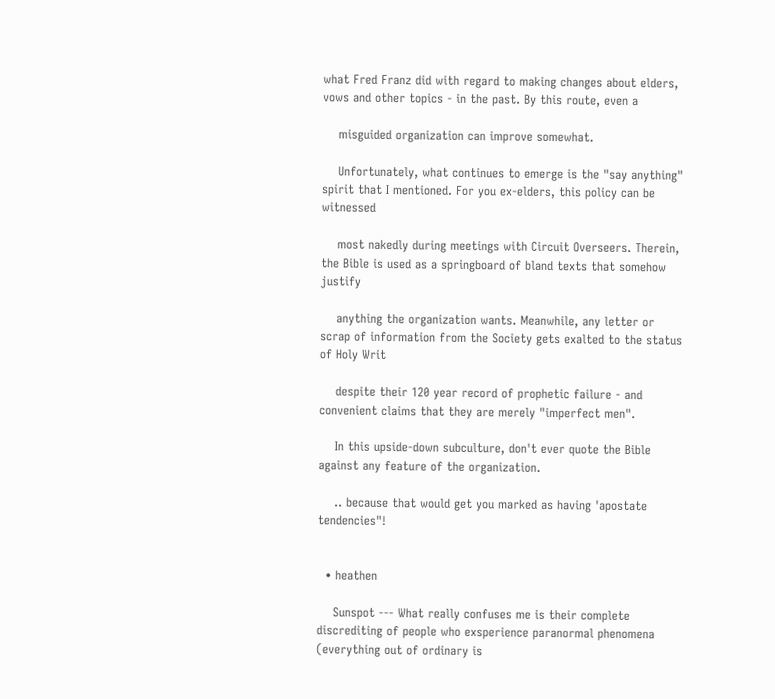what Fred Franz did with regard to making changes about elders, vows and other topics - in the past. By this route, even a

    misguided organization can improve somewhat.

    Unfortunately, what continues to emerge is the "say anything" spirit that I mentioned. For you ex-elders, this policy can be witnessed

    most nakedly during meetings with Circuit Overseers. Therein, the Bible is used as a springboard of bland texts that somehow justify

    anything the organization wants. Meanwhile, any letter or scrap of information from the Society gets exalted to the status of Holy Writ

    despite their 120 year record of prophetic failure - and convenient claims that they are merely "imperfect men".

    In this upside-down subculture, don't ever quote the Bible against any feature of the organization.

    .. because that would get you marked as having 'apostate tendencies"!


  • heathen

    Sunspot --- What really confuses me is their complete discrediting of people who exsperience paranormal phenomena (everything out of ordinary is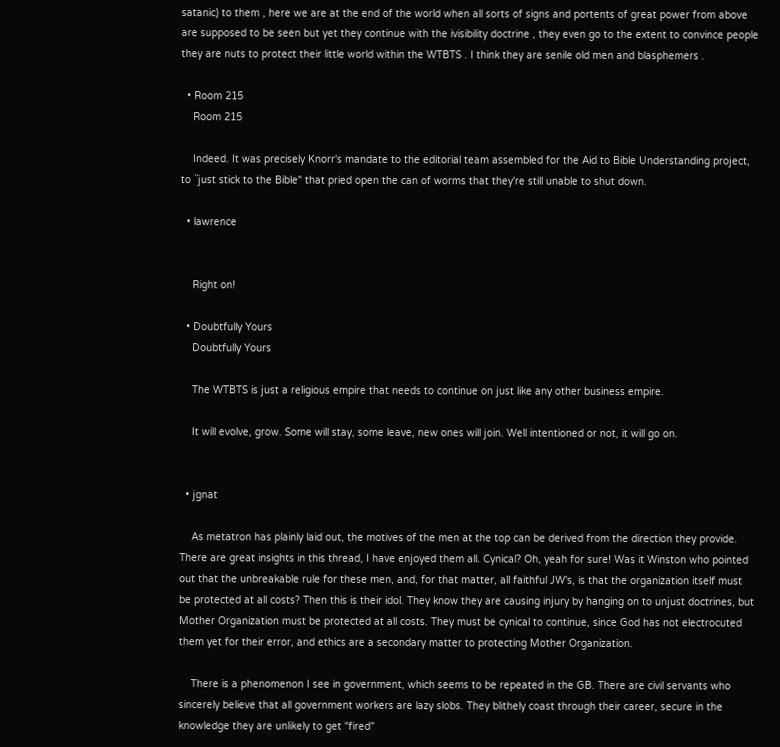satanic) to them , here we are at the end of the world when all sorts of signs and portents of great power from above are supposed to be seen but yet they continue with the ivisibility doctrine , they even go to the extent to convince people they are nuts to protect their little world within the WTBTS . I think they are senile old men and blasphemers .

  • Room 215
    Room 215

    Indeed. It was precisely Knorr's mandate to the editorial team assembled for the Aid to Bible Understanding project, to ``just stick to the Bible" that pried open the can of worms that they're still unable to shut down.

  • lawrence


    Right on!

  • Doubtfully Yours
    Doubtfully Yours

    The WTBTS is just a religious empire that needs to continue on just like any other business empire.

    It will evolve, grow. Some will stay, some leave, new ones will join. Well intentioned or not, it will go on.


  • jgnat

    As metatron has plainly laid out, the motives of the men at the top can be derived from the direction they provide. There are great insights in this thread, I have enjoyed them all. Cynical? Oh, yeah for sure! Was it Winston who pointed out that the unbreakable rule for these men, and, for that matter, all faithful JW's, is that the organization itself must be protected at all costs? Then this is their idol. They know they are causing injury by hanging on to unjust doctrines, but Mother Organization must be protected at all costs. They must be cynical to continue, since God has not electrocuted them yet for their error, and ethics are a secondary matter to protecting Mother Organization.

    There is a phenomenon I see in government, which seems to be repeated in the GB. There are civil servants who sincerely believe that all government workers are lazy slobs. They blithely coast through their career, secure in the knowledge they are unlikely to get "fired"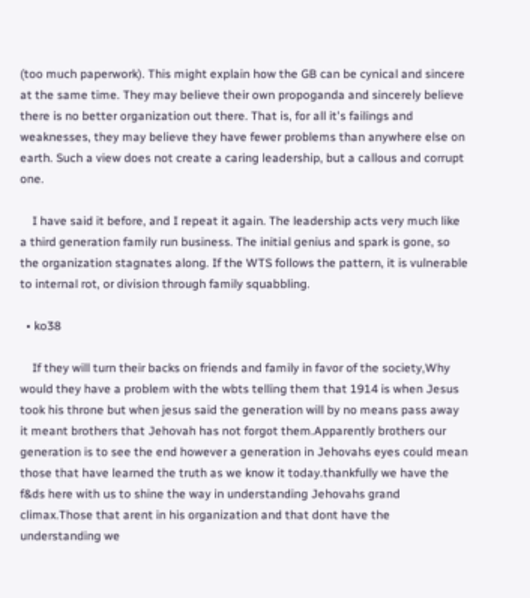(too much paperwork). This might explain how the GB can be cynical and sincere at the same time. They may believe their own propoganda and sincerely believe there is no better organization out there. That is, for all it's failings and weaknesses, they may believe they have fewer problems than anywhere else on earth. Such a view does not create a caring leadership, but a callous and corrupt one.

    I have said it before, and I repeat it again. The leadership acts very much like a third generation family run business. The initial genius and spark is gone, so the organization stagnates along. If the WTS follows the pattern, it is vulnerable to internal rot, or division through family squabbling.

  • ko38

    If they will turn their backs on friends and family in favor of the society,Why would they have a problem with the wbts telling them that 1914 is when Jesus took his throne but when jesus said the generation will by no means pass away it meant brothers that Jehovah has not forgot them.Apparently brothers our generation is to see the end however a generation in Jehovahs eyes could mean those that have learned the truth as we know it today.thankfully we have the f&ds here with us to shine the way in understanding Jehovahs grand climax.Those that arent in his organization and that dont have the understanding we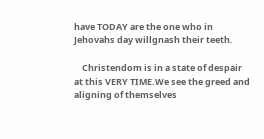have TODAY are the one who in Jehovahs day willgnash their teeth.

    Christendom is in a state of despair at this VERY TIME.We see the greed and aligning of themselves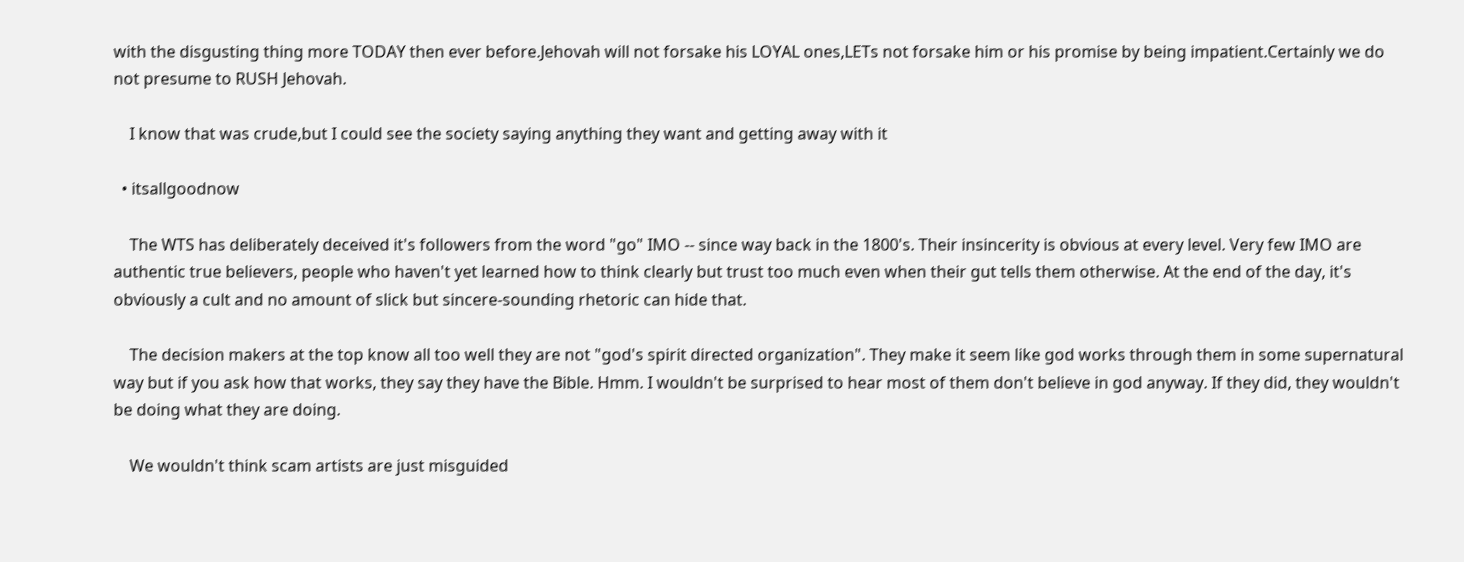with the disgusting thing more TODAY then ever before.Jehovah will not forsake his LOYAL ones,LETs not forsake him or his promise by being impatient.Certainly we do not presume to RUSH Jehovah.

    I know that was crude,but I could see the society saying anything they want and getting away with it

  • itsallgoodnow

    The WTS has deliberately deceived it's followers from the word "go" IMO -- since way back in the 1800's. Their insincerity is obvious at every level. Very few IMO are authentic true believers, people who haven't yet learned how to think clearly but trust too much even when their gut tells them otherwise. At the end of the day, it's obviously a cult and no amount of slick but sincere-sounding rhetoric can hide that.

    The decision makers at the top know all too well they are not "god's spirit directed organization". They make it seem like god works through them in some supernatural way but if you ask how that works, they say they have the Bible. Hmm. I wouldn't be surprised to hear most of them don't believe in god anyway. If they did, they wouldn't be doing what they are doing.

    We wouldn't think scam artists are just misguided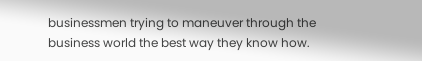businessmen trying to maneuver through the business world the best way they know how.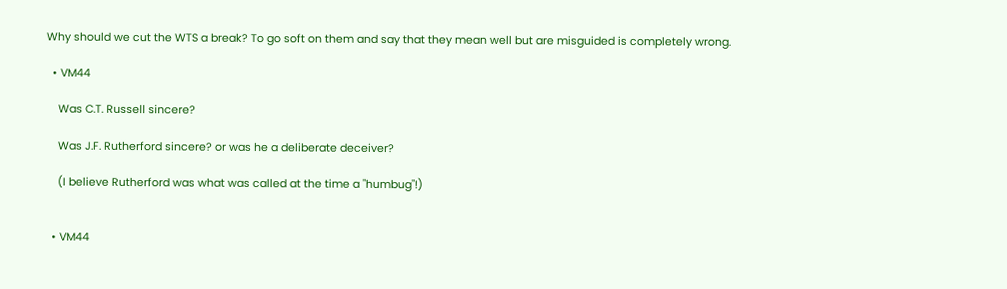Why should we cut the WTS a break? To go soft on them and say that they mean well but are misguided is completely wrong.

  • VM44

    Was C.T. Russell sincere?

    Was J.F. Rutherford sincere? or was he a deliberate deceiver?

    (I believe Rutherford was what was called at the time a "humbug"!)


  • VM44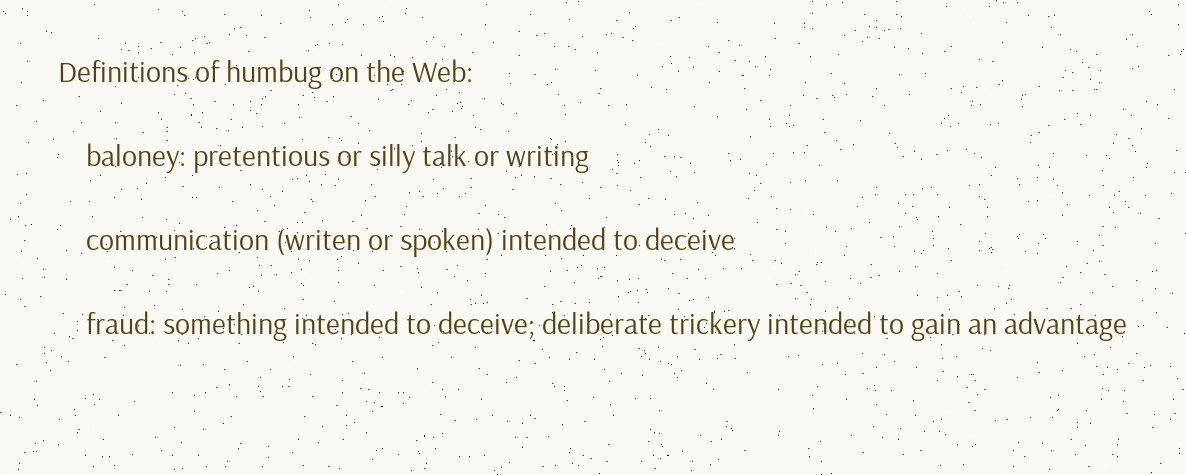Definitions of humbug on the Web:

    baloney: pretentious or silly talk or writing

    communication (writen or spoken) intended to deceive

    fraud: something intended to deceive; deliberate trickery intended to gain an advantage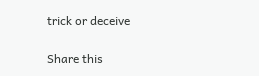trick or deceive

Share this